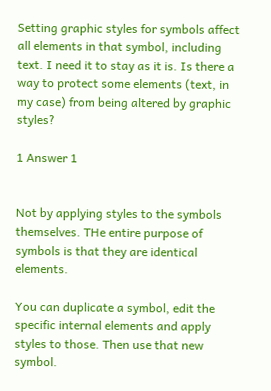Setting graphic styles for symbols affect all elements in that symbol, including text. I need it to stay as it is. Is there a way to protect some elements (text, in my case) from being altered by graphic styles?

1 Answer 1


Not by applying styles to the symbols themselves. THe entire purpose of symbols is that they are identical elements.

You can duplicate a symbol, edit the specific internal elements and apply styles to those. Then use that new symbol.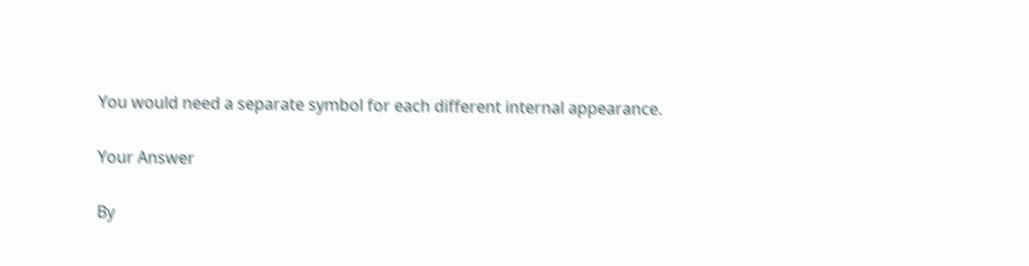You would need a separate symbol for each different internal appearance.

Your Answer

By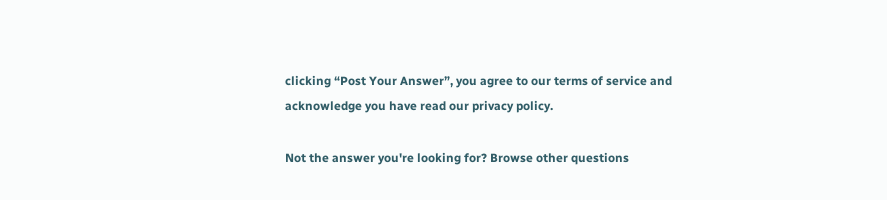clicking “Post Your Answer”, you agree to our terms of service and acknowledge you have read our privacy policy.

Not the answer you're looking for? Browse other questions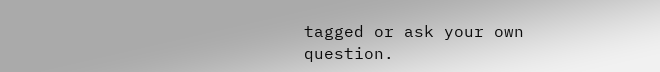tagged or ask your own question.